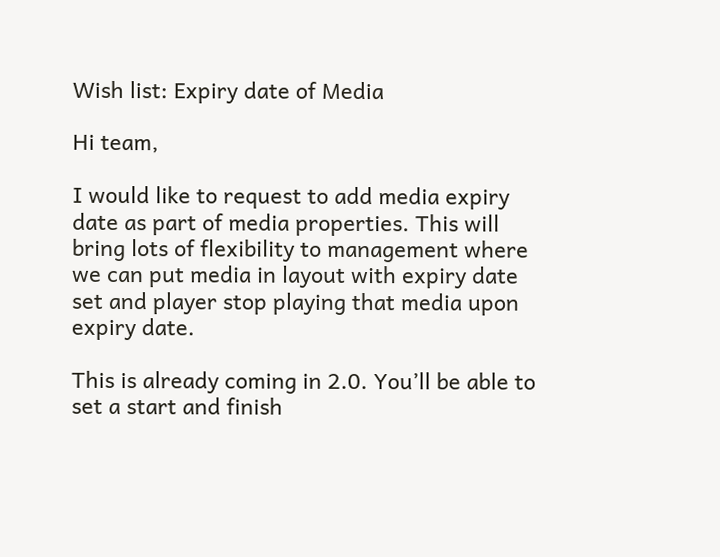Wish list: Expiry date of Media

Hi team,

I would like to request to add media expiry date as part of media properties. This will bring lots of flexibility to management where we can put media in layout with expiry date set and player stop playing that media upon expiry date.

This is already coming in 2.0. You’ll be able to set a start and finish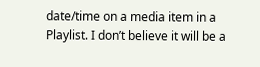date/time on a media item in a Playlist. I don’t believe it will be a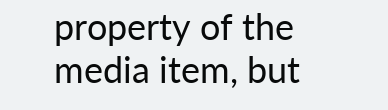property of the media item, but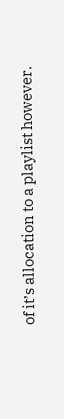of it’s allocation to a playlist however.